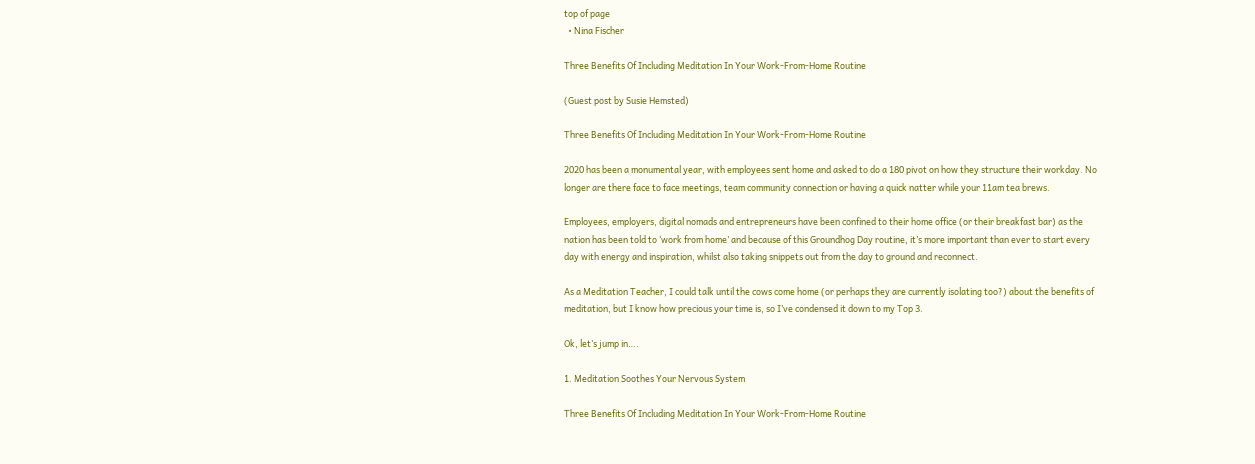top of page
  • Nina Fischer

Three Benefits Of Including Meditation In Your Work-From-Home Routine

(Guest post by Susie Hemsted)

Three Benefits Of Including Meditation In Your Work-From-Home Routine

2020 has been a monumental year, with employees sent home and asked to do a 180 pivot on how they structure their workday. No longer are there face to face meetings, team community connection or having a quick natter while your 11am tea brews.

Employees, employers, digital nomads and entrepreneurs have been confined to their home office (or their breakfast bar) as the nation has been told to ‘work from home’ and because of this Groundhog Day routine, it’s more important than ever to start every day with energy and inspiration, whilst also taking snippets out from the day to ground and reconnect.

As a Meditation Teacher, I could talk until the cows come home (or perhaps they are currently isolating too?) about the benefits of meditation, but I know how precious your time is, so I’ve condensed it down to my Top 3.

Ok, let’s jump in….

1. Meditation Soothes Your Nervous System

Three Benefits Of Including Meditation In Your Work-From-Home Routine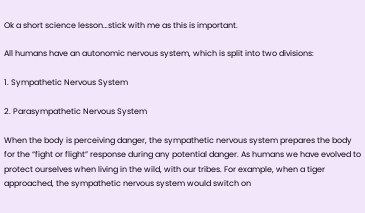Ok a short science lesson…stick with me as this is important.

All humans have an autonomic nervous system, which is split into two divisions:

1. Sympathetic Nervous System

2. Parasympathetic Nervous System

When the body is perceiving danger, the sympathetic nervous system prepares the body for the “fight or flight” response during any potential danger. As humans we have evolved to protect ourselves when living in the wild, with our tribes. For example, when a tiger approached, the sympathetic nervous system would switch on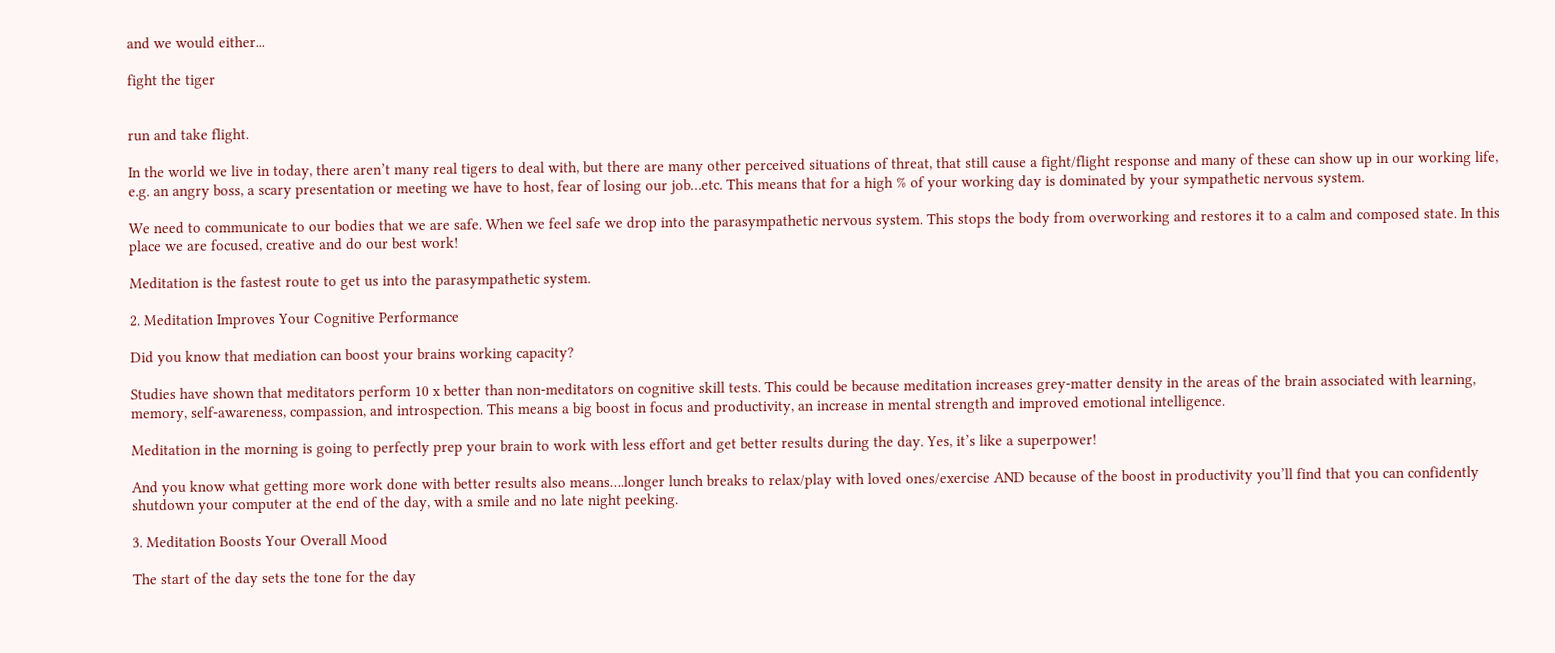and we would either...

fight the tiger


run and take flight.

In the world we live in today, there aren’t many real tigers to deal with, but there are many other perceived situations of threat, that still cause a fight/flight response and many of these can show up in our working life, e.g. an angry boss, a scary presentation or meeting we have to host, fear of losing our job…etc. This means that for a high % of your working day is dominated by your sympathetic nervous system.

We need to communicate to our bodies that we are safe. When we feel safe we drop into the parasympathetic nervous system. This stops the body from overworking and restores it to a calm and composed state. In this place we are focused, creative and do our best work!

Meditation is the fastest route to get us into the parasympathetic system.

2. Meditation Improves Your Cognitive Performance

Did you know that mediation can boost your brains working capacity?

Studies have shown that meditators perform 10 x better than non-meditators on cognitive skill tests. This could be because meditation increases grey-matter density in the areas of the brain associated with learning, memory, self-awareness, compassion, and introspection. This means a big boost in focus and productivity, an increase in mental strength and improved emotional intelligence.

Meditation in the morning is going to perfectly prep your brain to work with less effort and get better results during the day. Yes, it’s like a superpower!

And you know what getting more work done with better results also means….longer lunch breaks to relax/play with loved ones/exercise AND because of the boost in productivity you’ll find that you can confidently shutdown your computer at the end of the day, with a smile and no late night peeking.

3. Meditation Boosts Your Overall Mood

The start of the day sets the tone for the day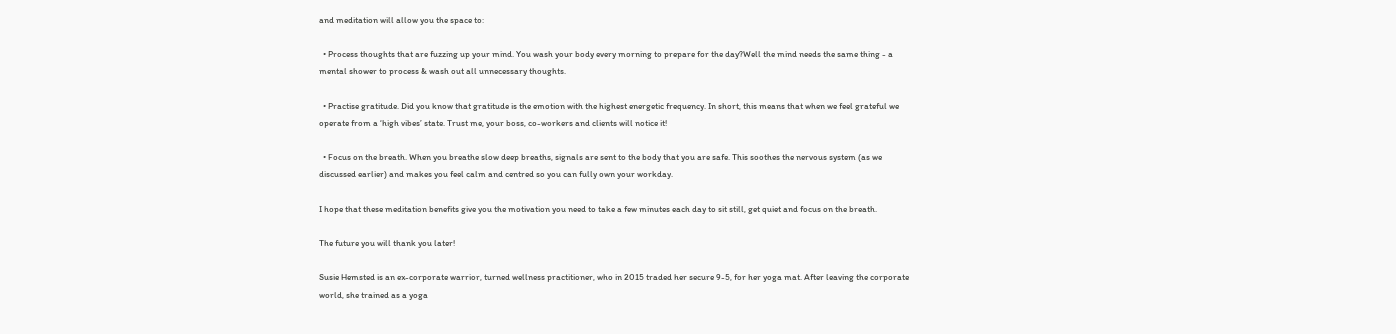and meditation will allow you the space to:

  • Process thoughts that are fuzzing up your mind. You wash your body every morning to prepare for the day?Well the mind needs the same thing - a mental shower to process & wash out all unnecessary thoughts.

  • Practise gratitude. Did you know that gratitude is the emotion with the highest energetic frequency. In short, this means that when we feel grateful we operate from a ‘high vibes’ state. Trust me, your boss, co-workers and clients will notice it!

  • Focus on the breath. When you breathe slow deep breaths, signals are sent to the body that you are safe. This soothes the nervous system (as we discussed earlier) and makes you feel calm and centred so you can fully own your workday.

I hope that these meditation benefits give you the motivation you need to take a few minutes each day to sit still, get quiet and focus on the breath.

The future you will thank you later!

Susie Hemsted is an ex-corporate warrior, turned wellness practitioner, who in 2015 traded her secure 9-5, for her yoga mat. After leaving the corporate world, she trained as a yoga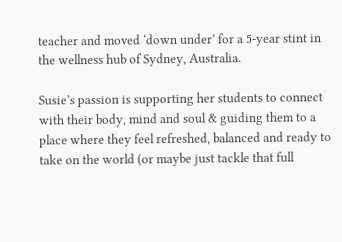teacher and moved ‘down under’ for a 5-year stint in the wellness hub of Sydney, Australia.

Susie’s passion is supporting her students to connect with their body, mind and soul & guiding them to a place where they feel refreshed, balanced and ready to take on the world (or maybe just tackle that full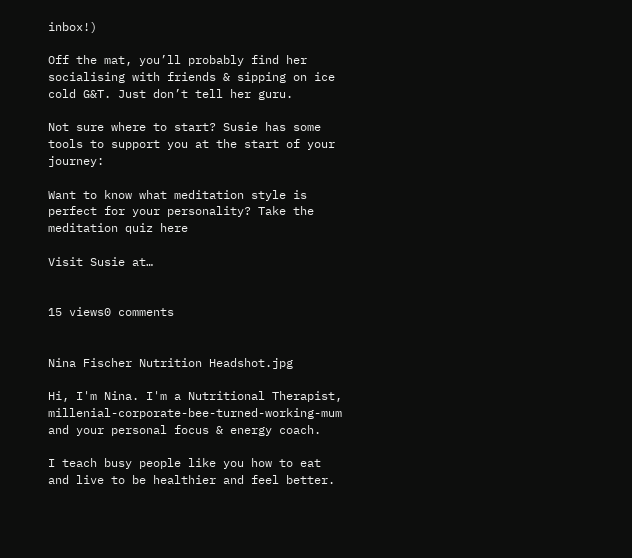inbox!)

Off the mat, you’ll probably find her socialising with friends & sipping on ice cold G&T. Just don’t tell her guru.

Not sure where to start? Susie has some tools to support you at the start of your journey:

Want to know what meditation style is perfect for your personality? Take the meditation quiz here

Visit Susie at…


15 views0 comments


Nina Fischer Nutrition Headshot.jpg

Hi, I'm Nina. I'm a Nutritional Therapist, millenial-corporate-bee-turned-working-mum and your personal focus & energy coach.

I teach busy people like you how to eat and live to be healthier and feel better.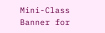Mini-Class Banner for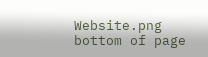Website.png
bottom of page